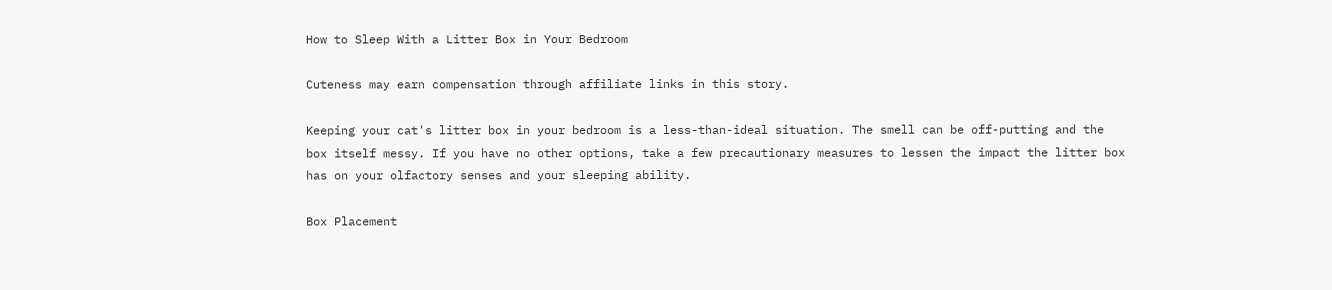How to Sleep With a Litter Box in Your Bedroom

Cuteness may earn compensation through affiliate links in this story.

Keeping your cat's litter box in your bedroom is a less-than-ideal situation. The smell can be off-putting and the box itself messy. If you have no other options, take a few precautionary measures to lessen the impact the litter box has on your olfactory senses and your sleeping ability.

Box Placement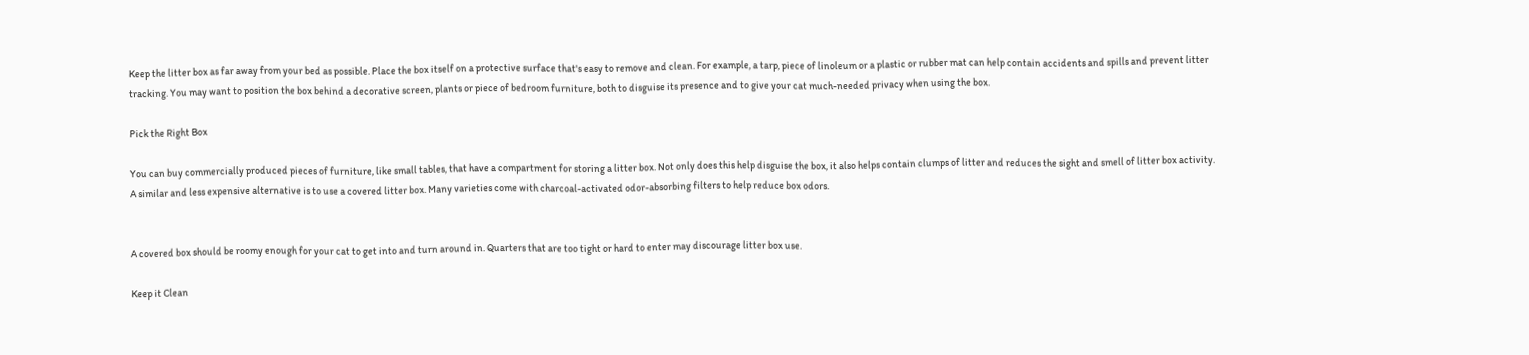Keep the litter box as far away from your bed as possible. Place the box itself on a protective surface that's easy to remove and clean. For example, a tarp, piece of linoleum or a plastic or rubber mat can help contain accidents and spills and prevent litter tracking. You may want to position the box behind a decorative screen, plants or piece of bedroom furniture, both to disguise its presence and to give your cat much-needed privacy when using the box.

Pick the Right Box

You can buy commercially produced pieces of furniture, like small tables, that have a compartment for storing a litter box. Not only does this help disguise the box, it also helps contain clumps of litter and reduces the sight and smell of litter box activity. A similar and less expensive alternative is to use a covered litter box. Many varieties come with charcoal-activated odor-absorbing filters to help reduce box odors.


A covered box should be roomy enough for your cat to get into and turn around in. Quarters that are too tight or hard to enter may discourage litter box use.

Keep it Clean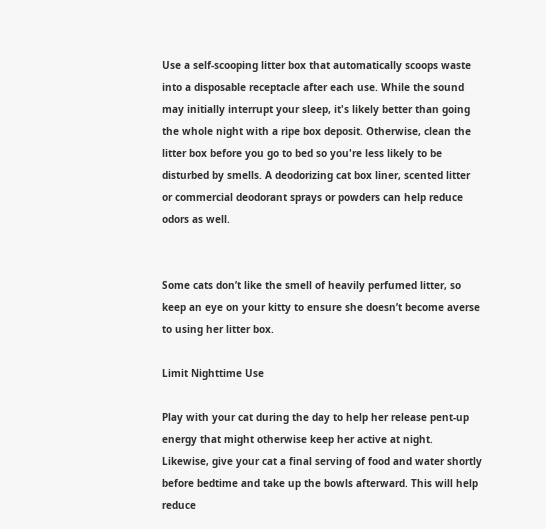Use a self-scooping litter box that automatically scoops waste into a disposable receptacle after each use. While the sound may initially interrupt your sleep, it's likely better than going the whole night with a ripe box deposit. Otherwise, clean the litter box before you go to bed so you're less likely to be disturbed by smells. A deodorizing cat box liner, scented litter or commercial deodorant sprays or powders can help reduce odors as well.


Some cats don’t like the smell of heavily perfumed litter, so keep an eye on your kitty to ensure she doesn’t become averse to using her litter box.

Limit Nighttime Use

Play with your cat during the day to help her release pent-up energy that might otherwise keep her active at night. Likewise, give your cat a final serving of food and water shortly before bedtime and take up the bowls afterward. This will help reduce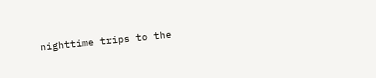nighttime trips to the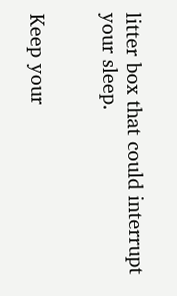litter box that could interrupt your sleep.


Keep your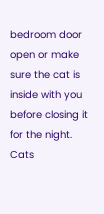bedroom door open or make sure the cat is inside with you before closing it for the night. Cats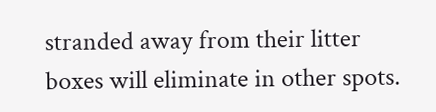stranded away from their litter boxes will eliminate in other spots.